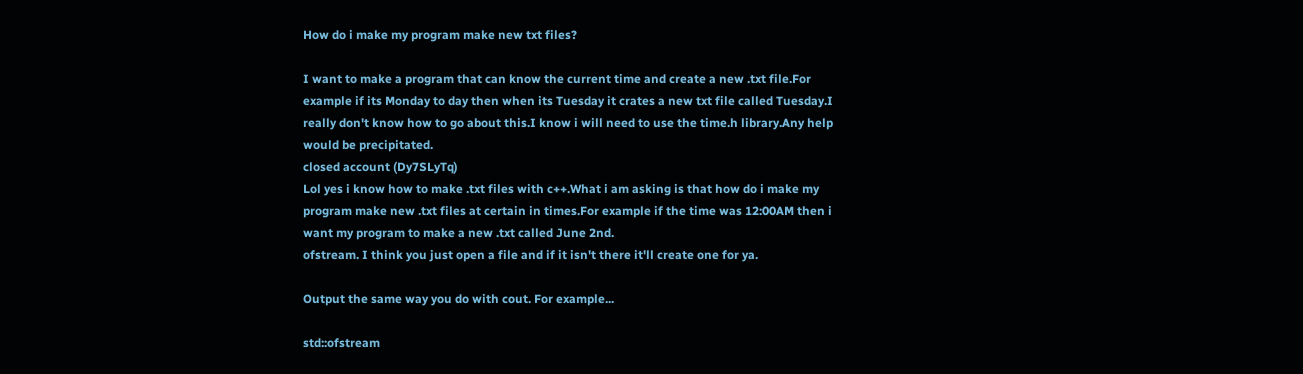How do i make my program make new txt files?

I want to make a program that can know the current time and create a new .txt file.For example if its Monday to day then when its Tuesday it crates a new txt file called Tuesday.I really don't know how to go about this.I know i will need to use the time.h library.Any help would be precipitated.
closed account (Dy7SLyTq)
Lol yes i know how to make .txt files with c++.What i am asking is that how do i make my program make new .txt files at certain in times.For example if the time was 12:00AM then i want my program to make a new .txt called June 2nd.
ofstream. I think you just open a file and if it isn't there it'll create one for ya.

Output the same way you do with cout. For example...

std::ofstream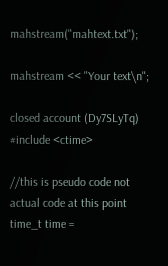mahstream("mahtext.txt");

mahstream << "Your text\n";

closed account (Dy7SLyTq)
#include <ctime>

//this is pseudo code not actual code at this point
time_t time =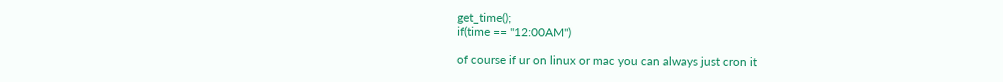get_time();
if(time == "12:00AM")

of course if ur on linux or mac you can always just cron it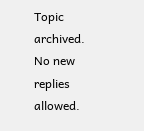Topic archived. No new replies allowed.